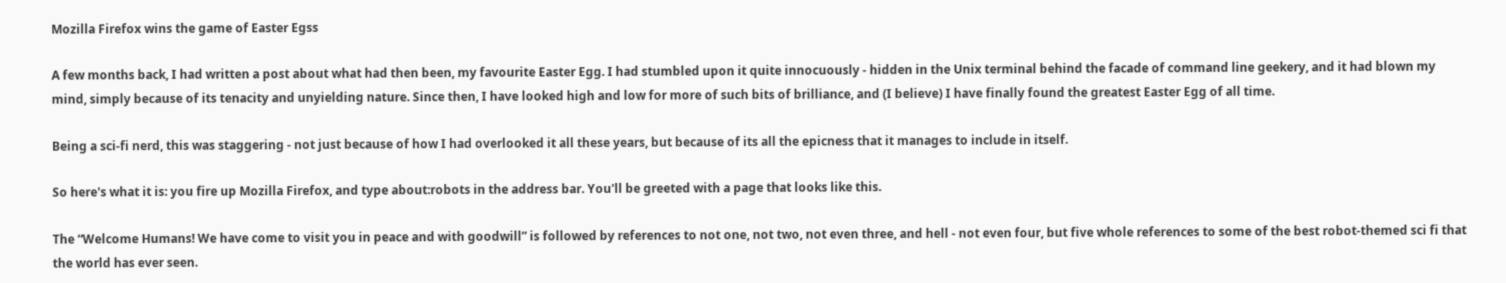Mozilla Firefox wins the game of Easter Egss

A few months back, I had written a post about what had then been, my favourite Easter Egg. I had stumbled upon it quite innocuously - hidden in the Unix terminal behind the facade of command line geekery, and it had blown my mind, simply because of its tenacity and unyielding nature. Since then, I have looked high and low for more of such bits of brilliance, and (I believe) I have finally found the greatest Easter Egg of all time.

Being a sci-fi nerd, this was staggering - not just because of how I had overlooked it all these years, but because of its all the epicness that it manages to include in itself.

So here's what it is: you fire up Mozilla Firefox, and type about:robots in the address bar. You'll be greeted with a page that looks like this.

The “Welcome Humans! We have come to visit you in peace and with goodwill” is followed by references to not one, not two, not even three, and hell - not even four, but five whole references to some of the best robot-themed sci fi that the world has ever seen.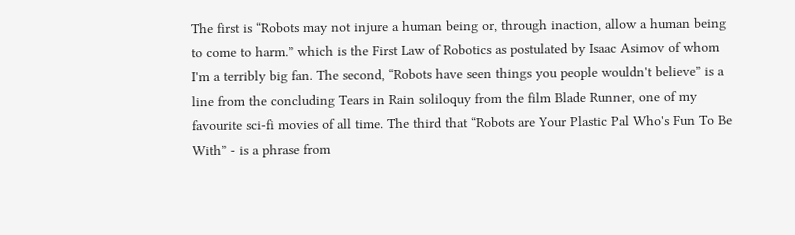The first is “Robots may not injure a human being or, through inaction, allow a human being to come to harm.” which is the First Law of Robotics as postulated by Isaac Asimov of whom I'm a terribly big fan. The second, “Robots have seen things you people wouldn't believe” is a line from the concluding Tears in Rain soliloquy from the film Blade Runner, one of my favourite sci-fi movies of all time. The third that “Robots are Your Plastic Pal Who's Fun To Be With” - is a phrase from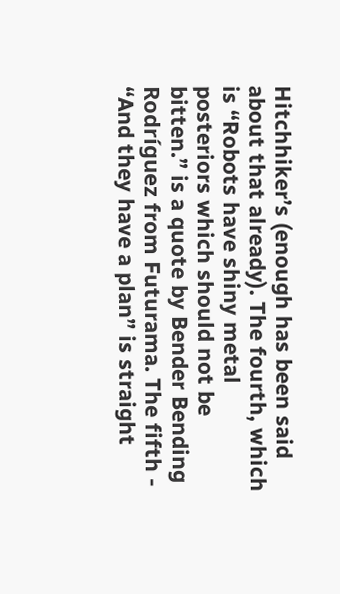Hitchhiker’s (enough has been said about that already). The fourth, which is “Robots have shiny metal posteriors which should not be bitten.” is a quote by Bender Bending Rodríguez from Futurama. The fifth - “And they have a plan” is straight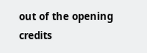out of the opening credits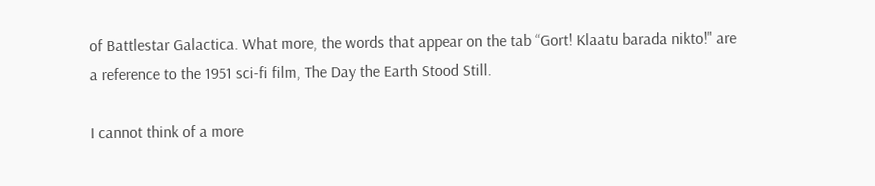of Battlestar Galactica. What more, the words that appear on the tab “Gort! Klaatu barada nikto!" are a reference to the 1951 sci-fi film, The Day the Earth Stood Still.

I cannot think of a more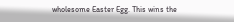wholesome Easter Egg. This wins the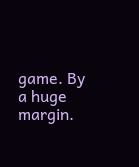game. By a huge margin.